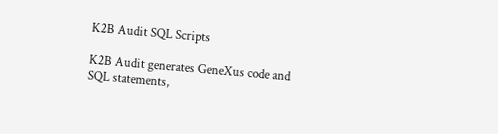K2B Audit SQL Scripts

K2B Audit generates GeneXus code and SQL statements,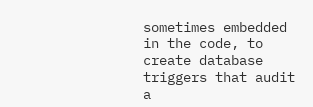sometimes embedded in the code, to create database triggers that audit a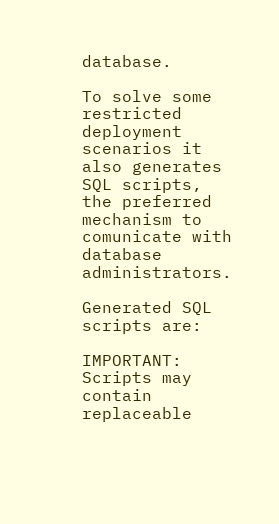database.

To solve some restricted deployment scenarios it also generates SQL scripts, the preferred mechanism to comunicate with database administrators.

Generated SQL scripts are:

IMPORTANT: Scripts may contain replaceable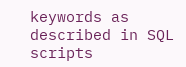keywords as described in SQL scripts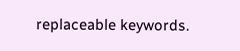replaceable keywords.